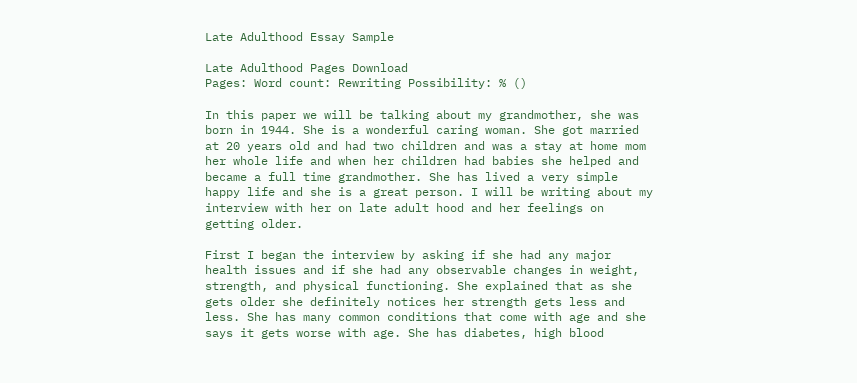Late Adulthood Essay Sample

Late Adulthood Pages Download
Pages: Word count: Rewriting Possibility: % ()

In this paper we will be talking about my grandmother, she was born in 1944. She is a wonderful caring woman. She got married at 20 years old and had two children and was a stay at home mom her whole life and when her children had babies she helped and became a full time grandmother. She has lived a very simple happy life and she is a great person. I will be writing about my interview with her on late adult hood and her feelings on getting older.

First I began the interview by asking if she had any major health issues and if she had any observable changes in weight, strength, and physical functioning. She explained that as she gets older she definitely notices her strength gets less and less. She has many common conditions that come with age and she says it gets worse with age. She has diabetes, high blood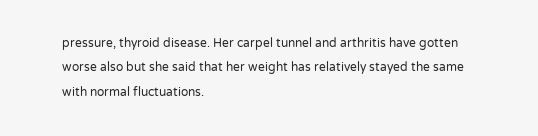pressure, thyroid disease. Her carpel tunnel and arthritis have gotten worse also but she said that her weight has relatively stayed the same with normal fluctuations.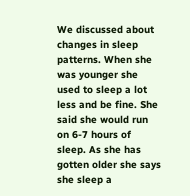We discussed about changes in sleep patterns. When she was younger she used to sleep a lot less and be fine. She said she would run on 6-7 hours of sleep. As she has gotten older she says she sleep a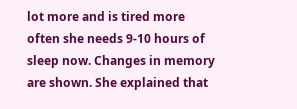lot more and is tired more often she needs 9-10 hours of sleep now. Changes in memory are shown. She explained that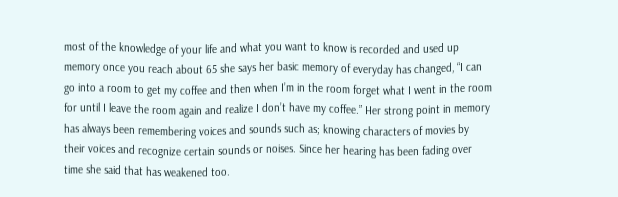most of the knowledge of your life and what you want to know is recorded and used up memory once you reach about 65 she says her basic memory of everyday has changed, “I can go into a room to get my coffee and then when I’m in the room forget what I went in the room for until I leave the room again and realize I don’t have my coffee.” Her strong point in memory has always been remembering voices and sounds such as; knowing characters of movies by their voices and recognize certain sounds or noises. Since her hearing has been fading over time she said that has weakened too.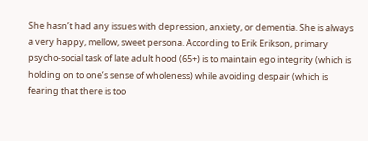She hasn’t had any issues with depression, anxiety, or dementia. She is always a very happy, mellow, sweet persona. According to Erik Erikson, primary psycho-social task of late adult hood (65+) is to maintain ego integrity (which is holding on to one’s sense of wholeness) while avoiding despair (which is fearing that there is too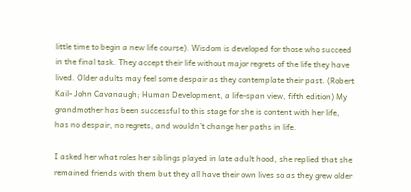little time to begin a new life course). Wisdom is developed for those who succeed in the final task. They accept their life without major regrets of the life they have lived. Older adults may feel some despair as they contemplate their past. (Robert Kail- John Cavanaugh; Human Development, a life-span view, fifth edition) My grandmother has been successful to this stage for she is content with her life, has no despair, no regrets, and wouldn’t change her paths in life.

I asked her what roles her siblings played in late adult hood, she replied that she remained friends with them but they all have their own lives so as they grew older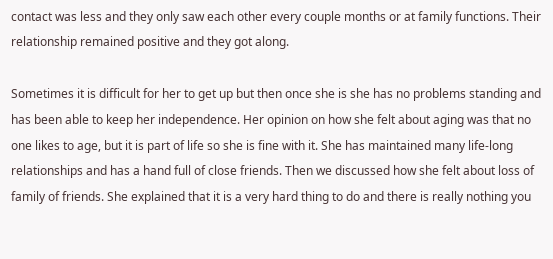contact was less and they only saw each other every couple months or at family functions. Their relationship remained positive and they got along.

Sometimes it is difficult for her to get up but then once she is she has no problems standing and has been able to keep her independence. Her opinion on how she felt about aging was that no one likes to age, but it is part of life so she is fine with it. She has maintained many life-long relationships and has a hand full of close friends. Then we discussed how she felt about loss of family of friends. She explained that it is a very hard thing to do and there is really nothing you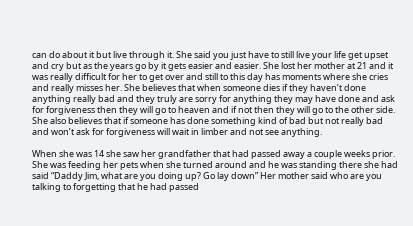can do about it but live through it. She said you just have to still live your life get upset and cry but as the years go by it gets easier and easier. She lost her mother at 21 and it was really difficult for her to get over and still to this day has moments where she cries and really misses her. She believes that when someone dies if they haven’t done anything really bad and they truly are sorry for anything they may have done and ask for forgiveness then they will go to heaven and if not then they will go to the other side. She also believes that if someone has done something kind of bad but not really bad and won’t ask for forgiveness will wait in limber and not see anything.

When she was 14 she saw her grandfather that had passed away a couple weeks prior. She was feeding her pets when she turned around and he was standing there she had said “Daddy Jim, what are you doing up? Go lay down” Her mother said who are you talking to forgetting that he had passed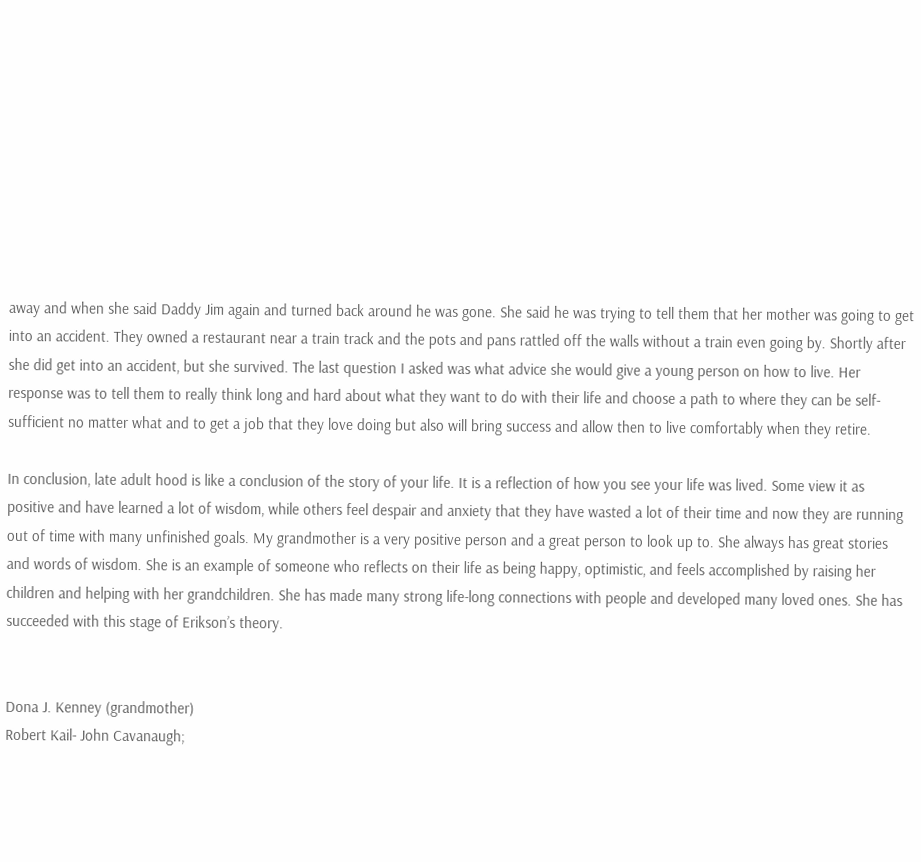away and when she said Daddy Jim again and turned back around he was gone. She said he was trying to tell them that her mother was going to get into an accident. They owned a restaurant near a train track and the pots and pans rattled off the walls without a train even going by. Shortly after she did get into an accident, but she survived. The last question I asked was what advice she would give a young person on how to live. Her response was to tell them to really think long and hard about what they want to do with their life and choose a path to where they can be self-sufficient no matter what and to get a job that they love doing but also will bring success and allow then to live comfortably when they retire.

In conclusion, late adult hood is like a conclusion of the story of your life. It is a reflection of how you see your life was lived. Some view it as positive and have learned a lot of wisdom, while others feel despair and anxiety that they have wasted a lot of their time and now they are running out of time with many unfinished goals. My grandmother is a very positive person and a great person to look up to. She always has great stories and words of wisdom. She is an example of someone who reflects on their life as being happy, optimistic, and feels accomplished by raising her children and helping with her grandchildren. She has made many strong life-long connections with people and developed many loved ones. She has succeeded with this stage of Erikson’s theory.


Dona J. Kenney (grandmother)
Robert Kail- John Cavanaugh;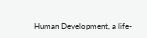Human Development, a life-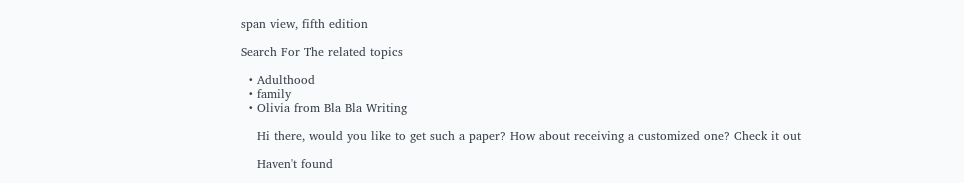span view, fifth edition

Search For The related topics

  • Adulthood
  • family
  • Olivia from Bla Bla Writing

    Hi there, would you like to get such a paper? How about receiving a customized one? Check it out

    Haven't found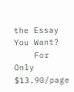the Essay You Want?
    For Only $13.90/page